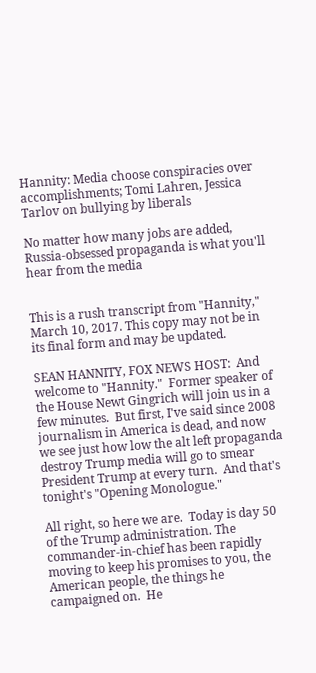Hannity: Media choose conspiracies over accomplishments; Tomi Lahren, Jessica Tarlov on bullying by liberals

No matter how many jobs are added, Russia-obsessed propaganda is what you'll hear from the media


This is a rush transcript from "Hannity," March 10, 2017. This copy may not be in its final form and may be updated.

SEAN HANNITY, FOX NEWS HOST:  And welcome to "Hannity."  Former speaker of the House Newt Gingrich will join us in a few minutes.  But first, I've said since 2008 journalism in America is dead, and now we see just how low the alt left propaganda destroy Trump media will go to smear President Trump at every turn.  And that's tonight's "Opening Monologue."

All right, so here we are.  Today is day 50 of the Trump administration. The commander-in-chief has been rapidly moving to keep his promises to you, the American people, the things he campaigned on.  He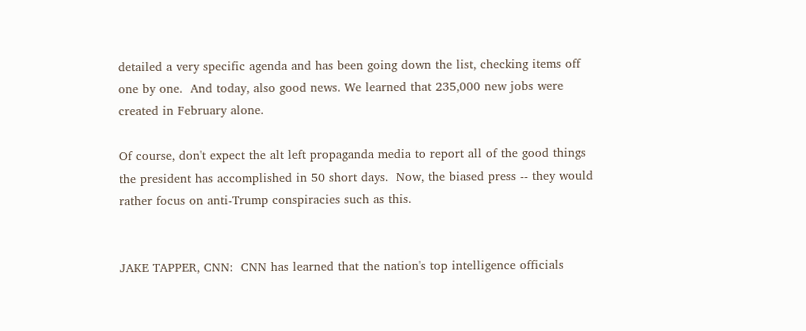detailed a very specific agenda and has been going down the list, checking items off one by one.  And today, also good news. We learned that 235,000 new jobs were created in February alone.

Of course, don't expect the alt left propaganda media to report all of the good things the president has accomplished in 50 short days.  Now, the biased press -- they would rather focus on anti-Trump conspiracies such as this.


JAKE TAPPER, CNN:  CNN has learned that the nation's top intelligence officials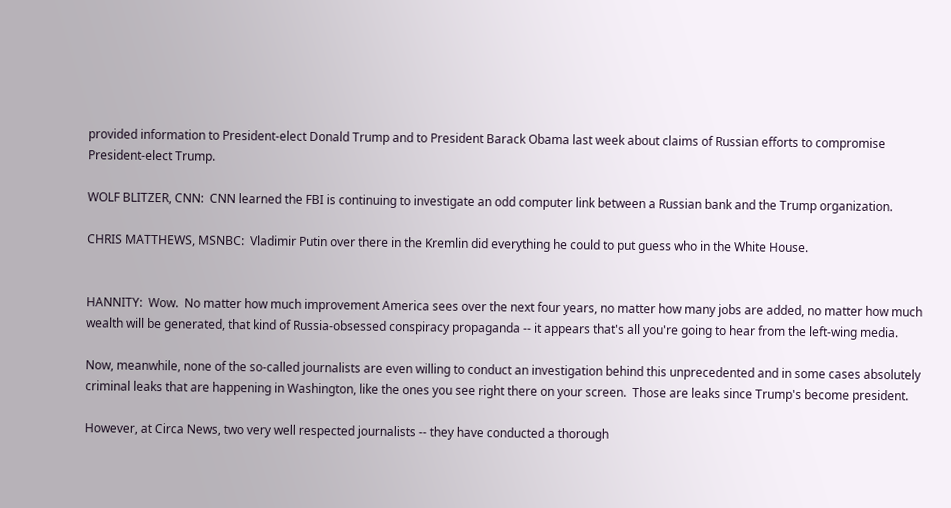provided information to President-elect Donald Trump and to President Barack Obama last week about claims of Russian efforts to compromise President-elect Trump.

WOLF BLITZER, CNN:  CNN learned the FBI is continuing to investigate an odd computer link between a Russian bank and the Trump organization.

CHRIS MATTHEWS, MSNBC:  Vladimir Putin over there in the Kremlin did everything he could to put guess who in the White House.


HANNITY:  Wow.  No matter how much improvement America sees over the next four years, no matter how many jobs are added, no matter how much wealth will be generated, that kind of Russia-obsessed conspiracy propaganda -- it appears that's all you're going to hear from the left-wing media.

Now, meanwhile, none of the so-called journalists are even willing to conduct an investigation behind this unprecedented and in some cases absolutely criminal leaks that are happening in Washington, like the ones you see right there on your screen.  Those are leaks since Trump's become president.

However, at Circa News, two very well respected journalists -- they have conducted a thorough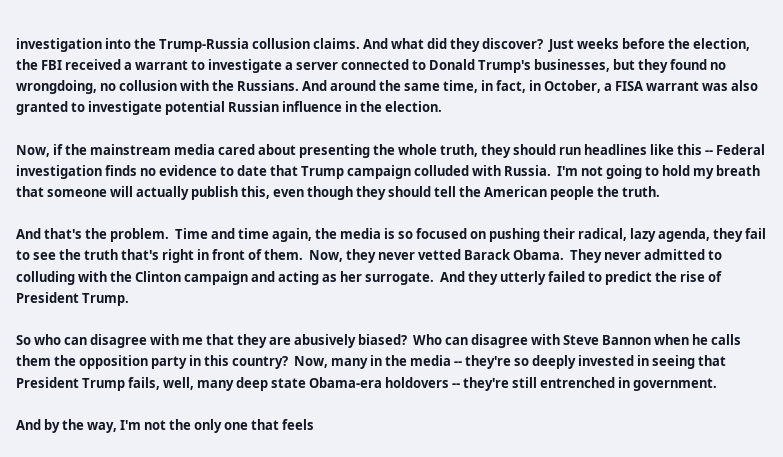investigation into the Trump-Russia collusion claims. And what did they discover?  Just weeks before the election, the FBI received a warrant to investigate a server connected to Donald Trump's businesses, but they found no wrongdoing, no collusion with the Russians. And around the same time, in fact, in October, a FISA warrant was also granted to investigate potential Russian influence in the election.

Now, if the mainstream media cared about presenting the whole truth, they should run headlines like this -- Federal investigation finds no evidence to date that Trump campaign colluded with Russia.  I'm not going to hold my breath that someone will actually publish this, even though they should tell the American people the truth.

And that's the problem.  Time and time again, the media is so focused on pushing their radical, lazy agenda, they fail to see the truth that's right in front of them.  Now, they never vetted Barack Obama.  They never admitted to colluding with the Clinton campaign and acting as her surrogate.  And they utterly failed to predict the rise of President Trump.

So who can disagree with me that they are abusively biased?  Who can disagree with Steve Bannon when he calls them the opposition party in this country?  Now, many in the media -- they're so deeply invested in seeing that President Trump fails, well, many deep state Obama-era holdovers -- they're still entrenched in government.

And by the way, I'm not the only one that feels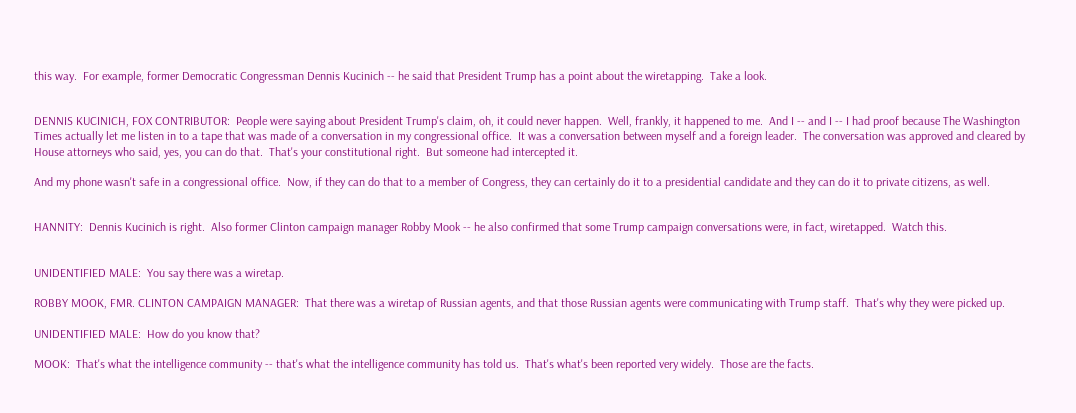this way.  For example, former Democratic Congressman Dennis Kucinich -- he said that President Trump has a point about the wiretapping.  Take a look.


DENNIS KUCINICH, FOX CONTRIBUTOR:  People were saying about President Trump's claim, oh, it could never happen.  Well, frankly, it happened to me.  And I -- and I -- I had proof because The Washington Times actually let me listen in to a tape that was made of a conversation in my congressional office.  It was a conversation between myself and a foreign leader.  The conversation was approved and cleared by House attorneys who said, yes, you can do that.  That's your constitutional right.  But someone had intercepted it.

And my phone wasn't safe in a congressional office.  Now, if they can do that to a member of Congress, they can certainly do it to a presidential candidate and they can do it to private citizens, as well.


HANNITY:  Dennis Kucinich is right.  Also former Clinton campaign manager Robby Mook -- he also confirmed that some Trump campaign conversations were, in fact, wiretapped.  Watch this.


UNIDENTIFIED MALE:  You say there was a wiretap.

ROBBY MOOK, FMR. CLINTON CAMPAIGN MANAGER:  That there was a wiretap of Russian agents, and that those Russian agents were communicating with Trump staff.  That's why they were picked up.

UNIDENTIFIED MALE:  How do you know that?

MOOK:  That's what the intelligence community -- that's what the intelligence community has told us.  That's what's been reported very widely.  Those are the facts.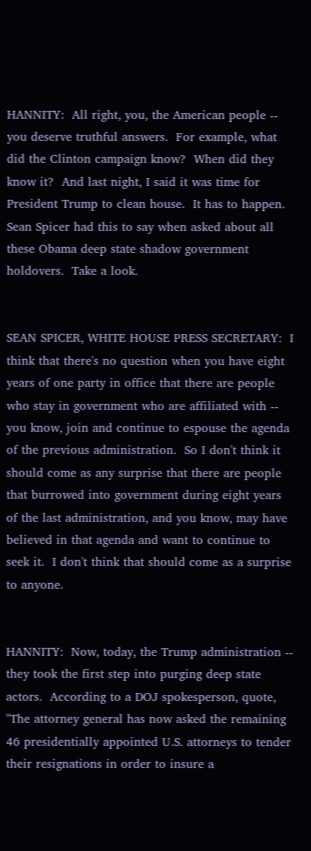HANNITY:  All right, you, the American people -- you deserve truthful answers.  For example, what did the Clinton campaign know?  When did they know it?  And last night, I said it was time for President Trump to clean house.  It has to happen.  Sean Spicer had this to say when asked about all these Obama deep state shadow government holdovers.  Take a look.


SEAN SPICER, WHITE HOUSE PRESS SECRETARY:  I think that there's no question when you have eight years of one party in office that there are people who stay in government who are affiliated with -- you know, join and continue to espouse the agenda of the previous administration.  So I don't think it should come as any surprise that there are people that burrowed into government during eight years of the last administration, and you know, may have believed in that agenda and want to continue to seek it.  I don't think that should come as a surprise to anyone.


HANNITY:  Now, today, the Trump administration -- they took the first step into purging deep state actors.  According to a DOJ spokesperson, quote, "The attorney general has now asked the remaining 46 presidentially appointed U.S. attorneys to tender their resignations in order to insure a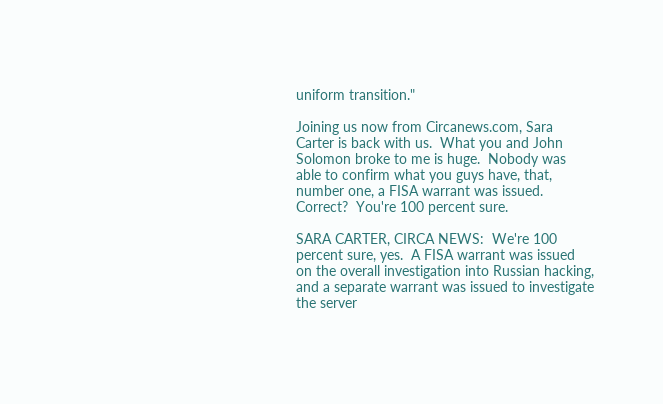uniform transition."

Joining us now from Circanews.com, Sara Carter is back with us.  What you and John Solomon broke to me is huge.  Nobody was able to confirm what you guys have, that, number one, a FISA warrant was issued.  Correct?  You're 100 percent sure.

SARA CARTER, CIRCA NEWS:  We're 100 percent sure, yes.  A FISA warrant was issued on the overall investigation into Russian hacking, and a separate warrant was issued to investigate the server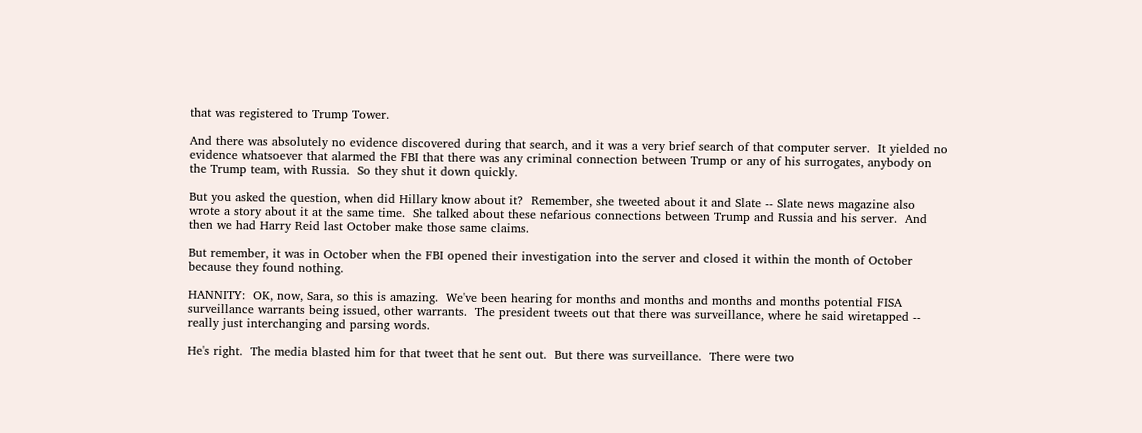that was registered to Trump Tower.

And there was absolutely no evidence discovered during that search, and it was a very brief search of that computer server.  It yielded no evidence whatsoever that alarmed the FBI that there was any criminal connection between Trump or any of his surrogates, anybody on the Trump team, with Russia.  So they shut it down quickly.

But you asked the question, when did Hillary know about it?  Remember, she tweeted about it and Slate -- Slate news magazine also wrote a story about it at the same time.  She talked about these nefarious connections between Trump and Russia and his server.  And then we had Harry Reid last October make those same claims.

But remember, it was in October when the FBI opened their investigation into the server and closed it within the month of October because they found nothing.

HANNITY:  OK, now, Sara, so this is amazing.  We've been hearing for months and months and months and months potential FISA surveillance warrants being issued, other warrants.  The president tweets out that there was surveillance, where he said wiretapped -- really just interchanging and parsing words.

He's right.  The media blasted him for that tweet that he sent out.  But there was surveillance.  There were two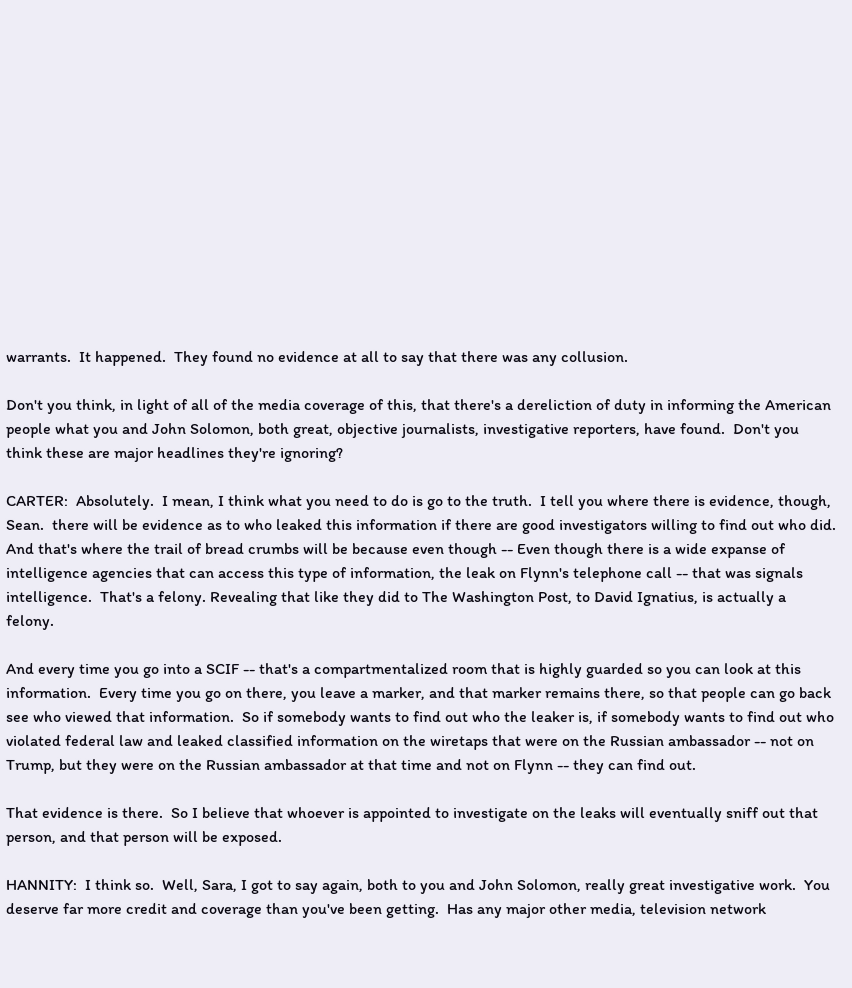warrants.  It happened.  They found no evidence at all to say that there was any collusion.

Don't you think, in light of all of the media coverage of this, that there's a dereliction of duty in informing the American people what you and John Solomon, both great, objective journalists, investigative reporters, have found.  Don't you think these are major headlines they're ignoring?

CARTER:  Absolutely.  I mean, I think what you need to do is go to the truth.  I tell you where there is evidence, though, Sean.  there will be evidence as to who leaked this information if there are good investigators willing to find out who did.  And that's where the trail of bread crumbs will be because even though -- Even though there is a wide expanse of intelligence agencies that can access this type of information, the leak on Flynn's telephone call -- that was signals intelligence.  That's a felony. Revealing that like they did to The Washington Post, to David Ignatius, is actually a felony.

And every time you go into a SCIF -- that's a compartmentalized room that is highly guarded so you can look at this information.  Every time you go on there, you leave a marker, and that marker remains there, so that people can go back see who viewed that information.  So if somebody wants to find out who the leaker is, if somebody wants to find out who violated federal law and leaked classified information on the wiretaps that were on the Russian ambassador -- not on Trump, but they were on the Russian ambassador at that time and not on Flynn -- they can find out.

That evidence is there.  So I believe that whoever is appointed to investigate on the leaks will eventually sniff out that person, and that person will be exposed.

HANNITY:  I think so.  Well, Sara, I got to say again, both to you and John Solomon, really great investigative work.  You deserve far more credit and coverage than you've been getting.  Has any major other media, television network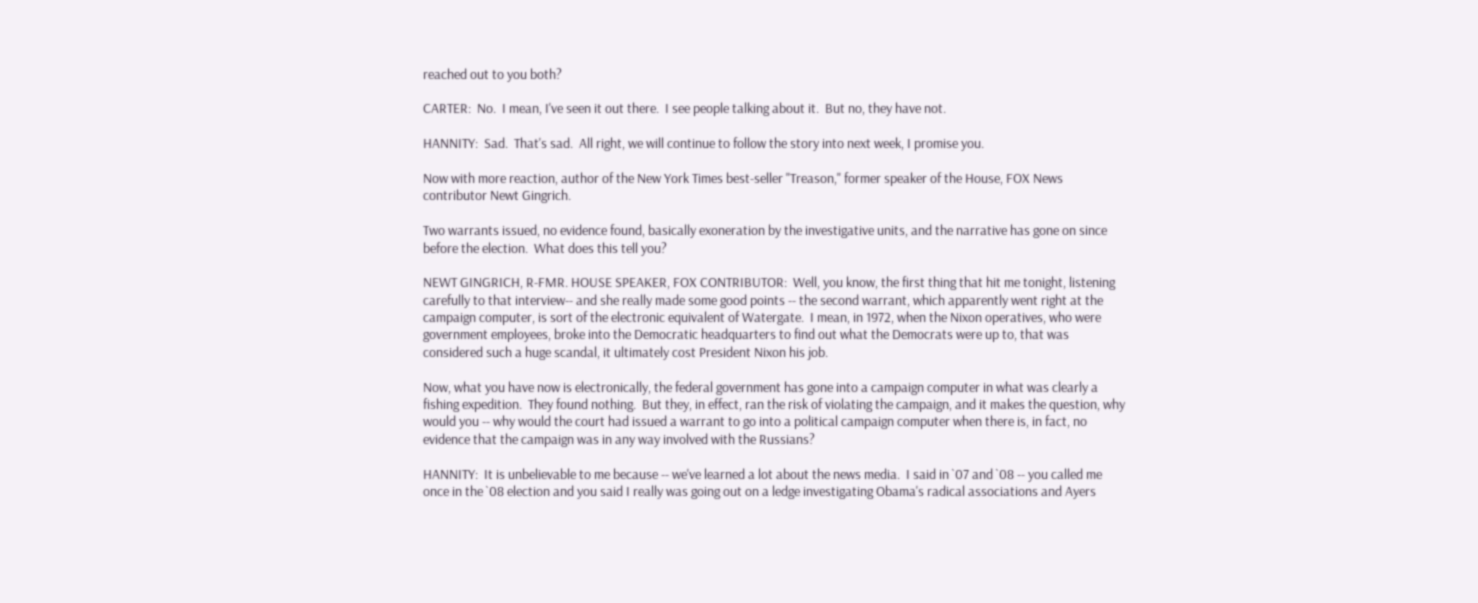reached out to you both?

CARTER:  No.  I mean, I've seen it out there.  I see people talking about it.  But no, they have not.

HANNITY:  Sad.  That's sad.  All right, we will continue to follow the story into next week, I promise you.

Now with more reaction, author of the New York Times best-seller "Treason," former speaker of the House, FOX News contributor Newt Gingrich.

Two warrants issued, no evidence found, basically exoneration by the investigative units, and the narrative has gone on since before the election.  What does this tell you?

NEWT GINGRICH, R-FMR. HOUSE SPEAKER, FOX CONTRIBUTOR:  Well, you know, the first thing that hit me tonight, listening carefully to that interview-- and she really made some good points -- the second warrant, which apparently went right at the campaign computer, is sort of the electronic equivalent of Watergate.  I mean, in 1972, when the Nixon operatives, who were government employees, broke into the Democratic headquarters to find out what the Democrats were up to, that was considered such a huge scandal, it ultimately cost President Nixon his job.

Now, what you have now is electronically, the federal government has gone into a campaign computer in what was clearly a fishing expedition.  They found nothing.  But they, in effect, ran the risk of violating the campaign, and it makes the question, why would you -- why would the court had issued a warrant to go into a political campaign computer when there is, in fact, no evidence that the campaign was in any way involved with the Russians?

HANNITY:  It is unbelievable to me because -- we've learned a lot about the news media.  I said in `07 and `08 -- you called me once in the `08 election and you said I really was going out on a ledge investigating Obama's radical associations and Ayers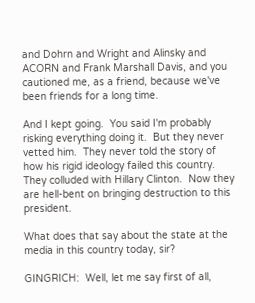and Dohrn and Wright and Alinsky and ACORN and Frank Marshall Davis, and you cautioned me, as a friend, because we've been friends for a long time.

And I kept going.  You said I'm probably risking everything doing it.  But they never vetted him.  They never told the story of how his rigid ideology failed this country.  They colluded with Hillary Clinton.  Now they are hell-bent on bringing destruction to this president.

What does that say about the state at the media in this country today, sir?

GINGRICH:  Well, let me say first of all,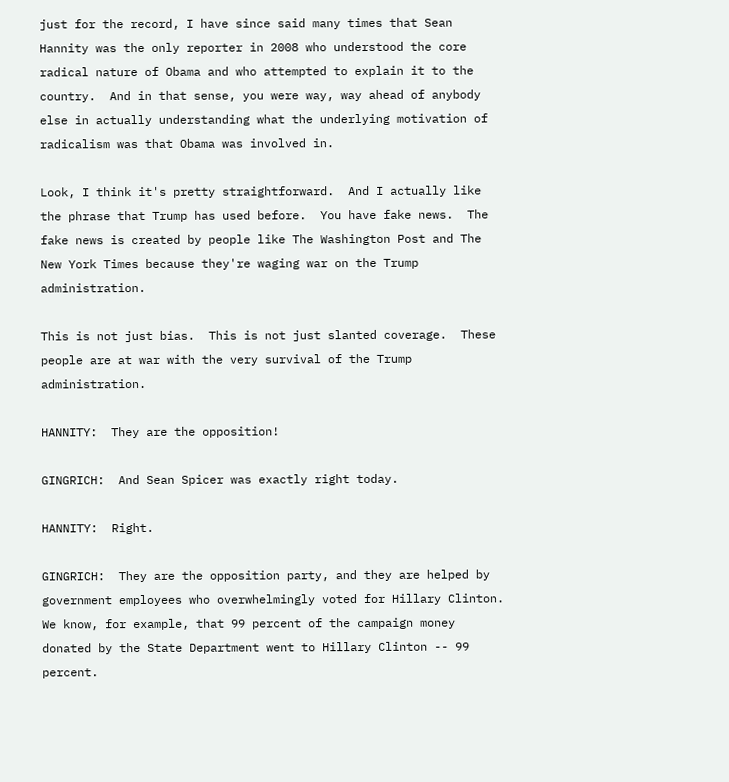just for the record, I have since said many times that Sean Hannity was the only reporter in 2008 who understood the core radical nature of Obama and who attempted to explain it to the country.  And in that sense, you were way, way ahead of anybody else in actually understanding what the underlying motivation of radicalism was that Obama was involved in.

Look, I think it's pretty straightforward.  And I actually like the phrase that Trump has used before.  You have fake news.  The fake news is created by people like The Washington Post and The New York Times because they're waging war on the Trump administration.

This is not just bias.  This is not just slanted coverage.  These people are at war with the very survival of the Trump administration.

HANNITY:  They are the opposition!

GINGRICH:  And Sean Spicer was exactly right today.

HANNITY:  Right.

GINGRICH:  They are the opposition party, and they are helped by government employees who overwhelmingly voted for Hillary Clinton.  We know, for example, that 99 percent of the campaign money donated by the State Department went to Hillary Clinton -- 99 percent.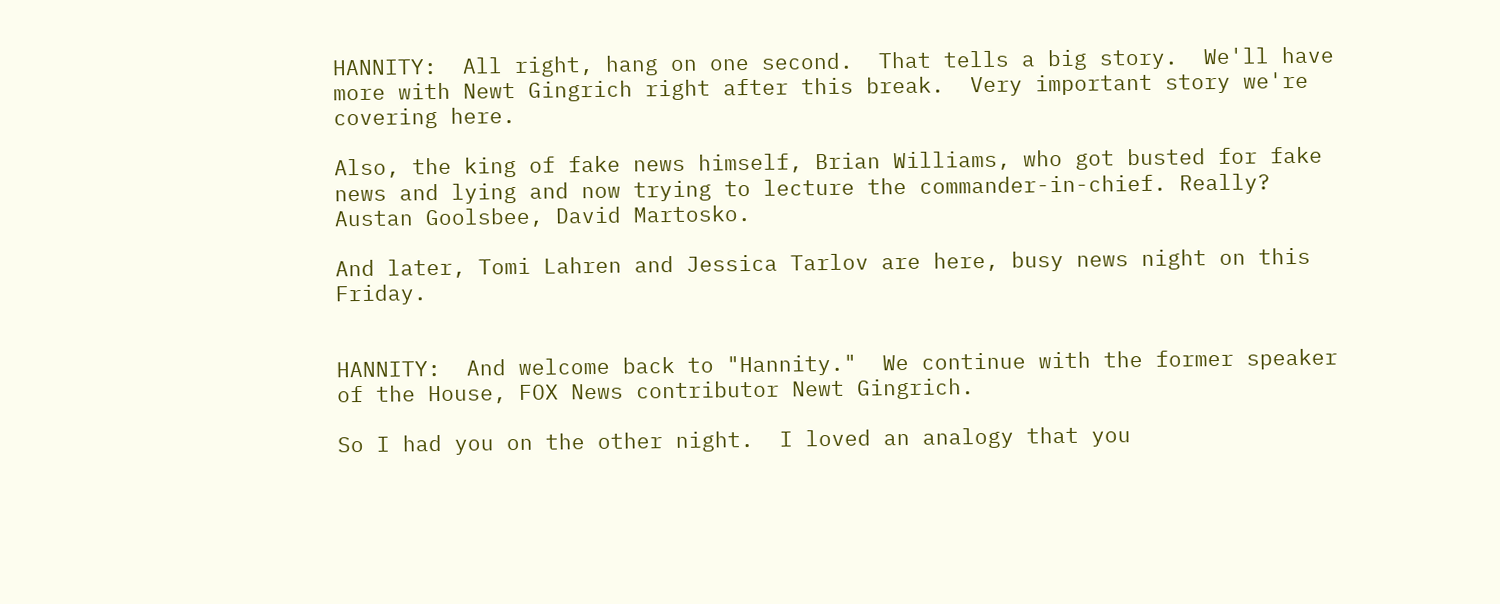HANNITY:  All right, hang on one second.  That tells a big story.  We'll have more with Newt Gingrich right after this break.  Very important story we're covering here.

Also, the king of fake news himself, Brian Williams, who got busted for fake news and lying and now trying to lecture the commander-in-chief. Really?  Austan Goolsbee, David Martosko.

And later, Tomi Lahren and Jessica Tarlov are here, busy news night on this Friday.


HANNITY:  And welcome back to "Hannity."  We continue with the former speaker of the House, FOX News contributor Newt Gingrich.

So I had you on the other night.  I loved an analogy that you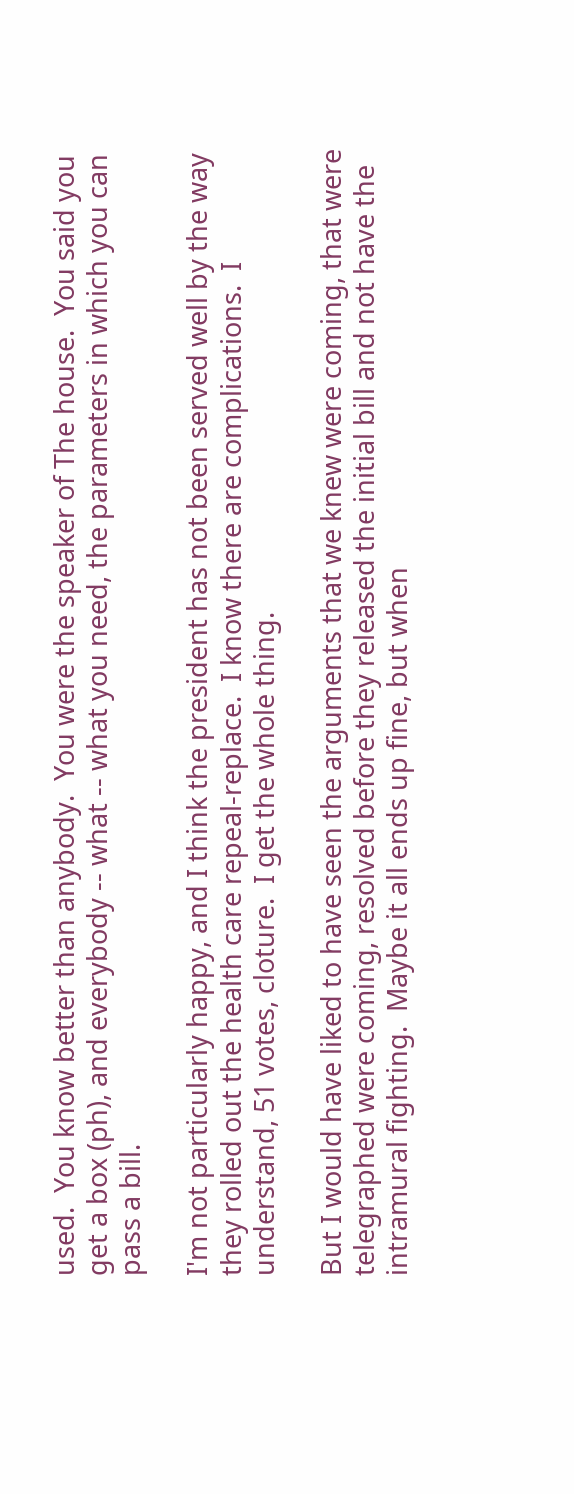used.  You know better than anybody.  You were the speaker of The house.  You said you get a box (ph), and everybody -- what -- what you need, the parameters in which you can pass a bill.

I'm not particularly happy, and I think the president has not been served well by the way they rolled out the health care repeal-replace.  I know there are complications.  I understand, 51 votes, cloture.  I get the whole thing.

But I would have liked to have seen the arguments that we knew were coming, that were telegraphed were coming, resolved before they released the initial bill and not have the intramural fighting.  Maybe it all ends up fine, but when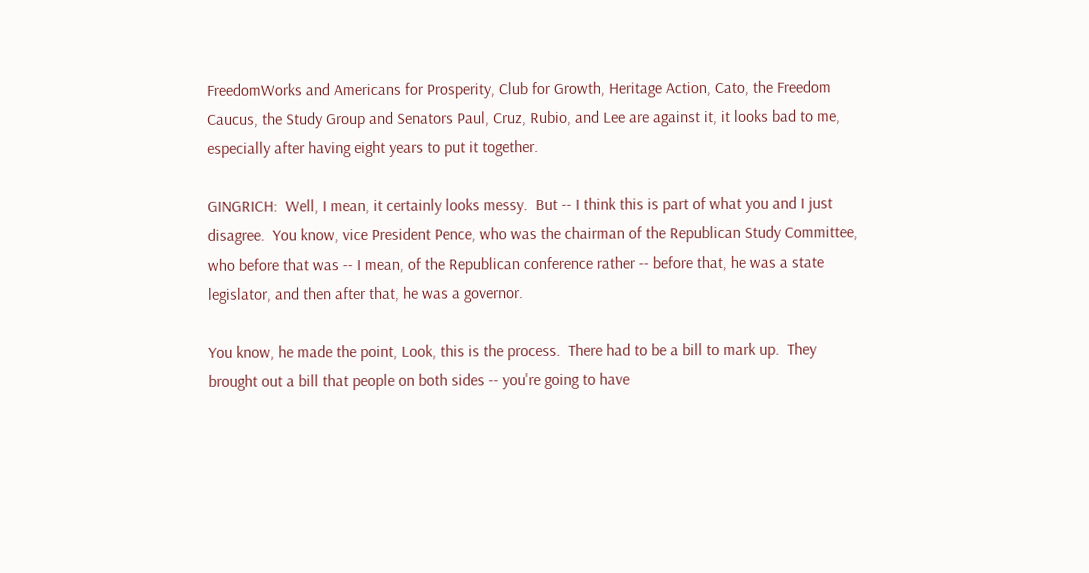FreedomWorks and Americans for Prosperity, Club for Growth, Heritage Action, Cato, the Freedom Caucus, the Study Group and Senators Paul, Cruz, Rubio, and Lee are against it, it looks bad to me, especially after having eight years to put it together.

GINGRICH:  Well, I mean, it certainly looks messy.  But -- I think this is part of what you and I just disagree.  You know, vice President Pence, who was the chairman of the Republican Study Committee, who before that was -- I mean, of the Republican conference rather -- before that, he was a state legislator, and then after that, he was a governor.

You know, he made the point, Look, this is the process.  There had to be a bill to mark up.  They brought out a bill that people on both sides -- you're going to have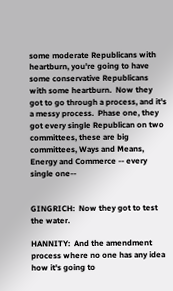some moderate Republicans with heartburn, you're going to have some conservative Republicans with some heartburn.  Now they got to go through a process, and it's a messy process.  Phase one, they got every single Republican on two committees, these are big committees, Ways and Means, Energy and Commerce -- every single one--


GINGRICH:  Now they got to test the water.

HANNITY:  And the amendment process where no one has any idea how it's going to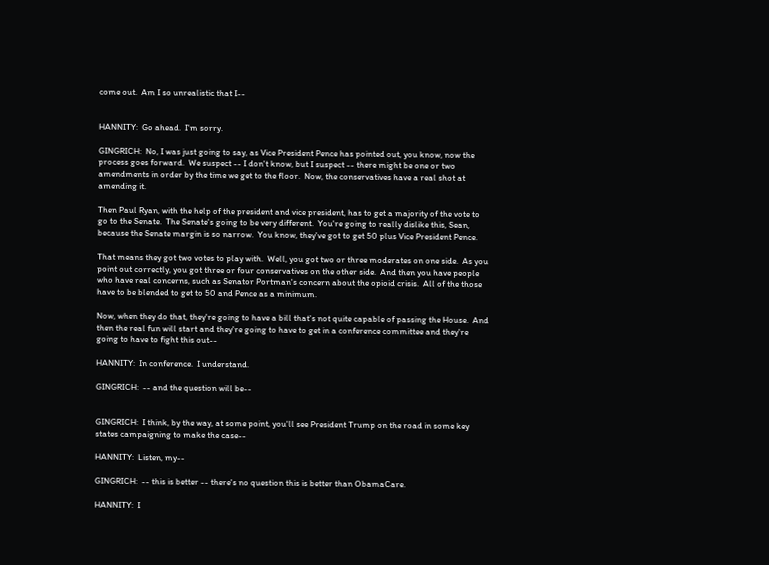come out.  Am I so unrealistic that I--


HANNITY:  Go ahead.  I'm sorry.

GINGRICH:  No, I was just going to say, as Vice President Pence has pointed out, you know, now the process goes forward.  We suspect -- I don't know, but I suspect -- there might be one or two amendments in order by the time we get to the floor.  Now, the conservatives have a real shot at amending it.

Then Paul Ryan, with the help of the president and vice president, has to get a majority of the vote to go to the Senate.  The Senate's going to be very different.  You're going to really dislike this, Sean, because the Senate margin is so narrow.  You know, they've got to get 50 plus Vice President Pence.

That means they got two votes to play with.  Well, you got two or three moderates on one side.  As you point out correctly, you got three or four conservatives on the other side.  And then you have people who have real concerns, such as Senator Portman's concern about the opioid crisis.  All of the those have to be blended to get to 50 and Pence as a minimum.

Now, when they do that, they're going to have a bill that's not quite capable of passing the House.  And then the real fun will start and they're going to have to get in a conference committee and they're going to have to fight this out--

HANNITY:  In conference.  I understand.

GINGRICH:  -- and the question will be--


GINGRICH:  I think, by the way, at some point, you'll see President Trump on the road in some key states campaigning to make the case--

HANNITY:  Listen, my--

GINGRICH:  -- this is better -- there's no question this is better than ObamaCare.

HANNITY:  I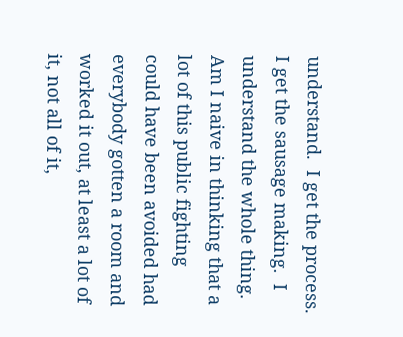understand.  I get the process.  I get the sausage making.  I understand the whole thing.  Am I naive in thinking that a lot of this public fighting could have been avoided had everybody gotten a room and worked it out, at least a lot of it, not all of it,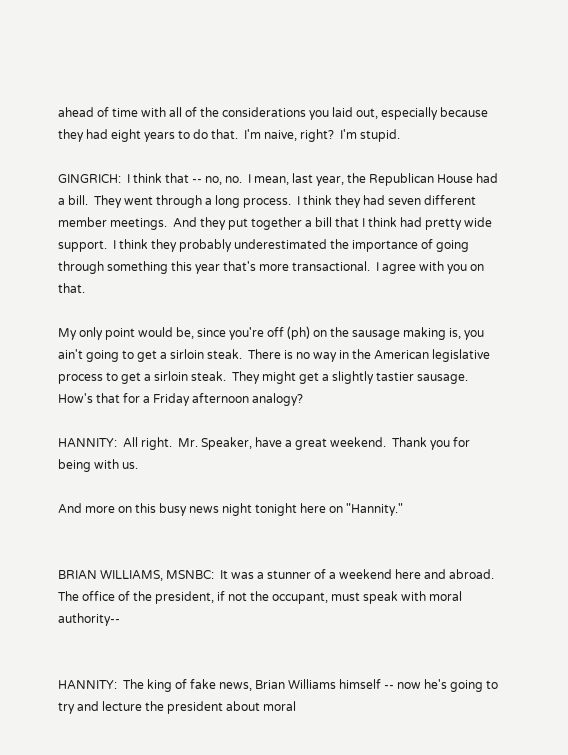ahead of time with all of the considerations you laid out, especially because they had eight years to do that.  I'm naive, right?  I'm stupid.

GINGRICH:  I think that -- no, no.  I mean, last year, the Republican House had a bill.  They went through a long process.  I think they had seven different member meetings.  And they put together a bill that I think had pretty wide support.  I think they probably underestimated the importance of going through something this year that's more transactional.  I agree with you on that.

My only point would be, since you're off (ph) on the sausage making is, you ain't going to get a sirloin steak.  There is no way in the American legislative process to get a sirloin steak.  They might get a slightly tastier sausage.  How's that for a Friday afternoon analogy?

HANNITY:  All right.  Mr. Speaker, have a great weekend.  Thank you for being with us.

And more on this busy news night tonight here on "Hannity."


BRIAN WILLIAMS, MSNBC:  It was a stunner of a weekend here and abroad.  The office of the president, if not the occupant, must speak with moral authority--


HANNITY:  The king of fake news, Brian Williams himself -- now he's going to try and lecture the president about moral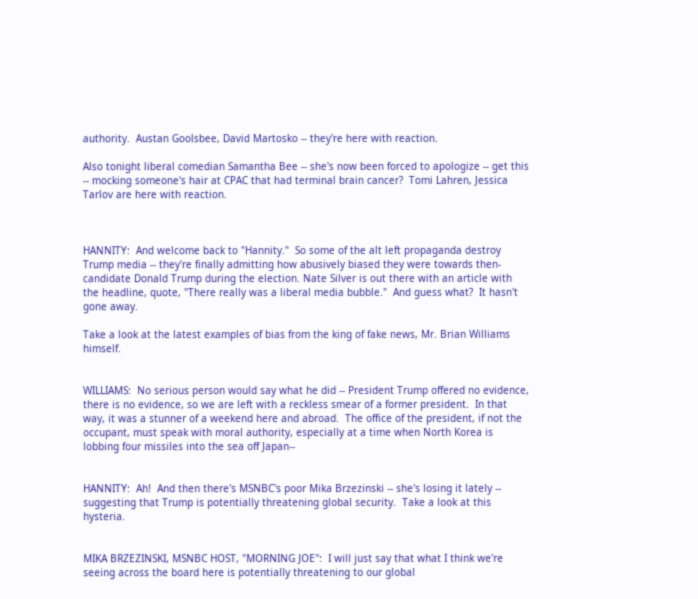authority.  Austan Goolsbee, David Martosko -- they're here with reaction.

Also tonight liberal comedian Samantha Bee -- she's now been forced to apologize -- get this -- mocking someone's hair at CPAC that had terminal brain cancer?  Tomi Lahren, Jessica Tarlov are here with reaction.



HANNITY:  And welcome back to "Hannity."  So some of the alt left propaganda destroy Trump media -- they're finally admitting how abusively biased they were towards then-candidate Donald Trump during the election. Nate Silver is out there with an article with the headline, quote, "There really was a liberal media bubble."  And guess what?  It hasn't gone away.

Take a look at the latest examples of bias from the king of fake news, Mr. Brian Williams himself.


WILLIAMS:  No serious person would say what he did -- President Trump offered no evidence, there is no evidence, so we are left with a reckless smear of a former president.  In that way, it was a stunner of a weekend here and abroad.  The office of the president, if not the occupant, must speak with moral authority, especially at a time when North Korea is lobbing four missiles into the sea off Japan--


HANNITY:  Ah!  And then there's MSNBC's poor Mika Brzezinski -- she's losing it lately -- suggesting that Trump is potentially threatening global security.  Take a look at this hysteria.


MIKA BRZEZINSKI, MSNBC HOST, "MORNING JOE":  I will just say that what I think we're seeing across the board here is potentially threatening to our global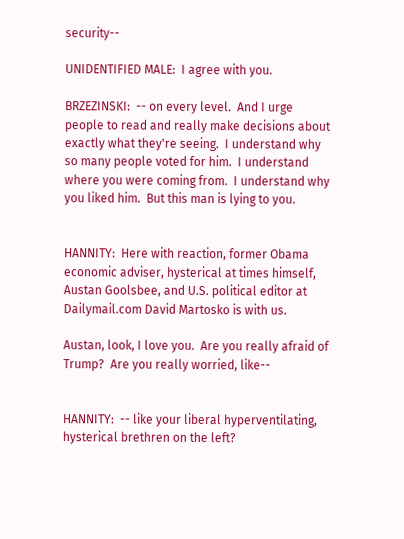security--

UNIDENTIFIED MALE:  I agree with you.

BRZEZINSKI:  -- on every level.  And I urge people to read and really make decisions about exactly what they're seeing.  I understand why so many people voted for him.  I understand where you were coming from.  I understand why you liked him.  But this man is lying to you.


HANNITY:  Here with reaction, former Obama economic adviser, hysterical at times himself, Austan Goolsbee, and U.S. political editor at Dailymail.com David Martosko is with us.

Austan, look, I love you.  Are you really afraid of Trump?  Are you really worried, like--


HANNITY:  -- like your liberal hyperventilating, hysterical brethren on the left?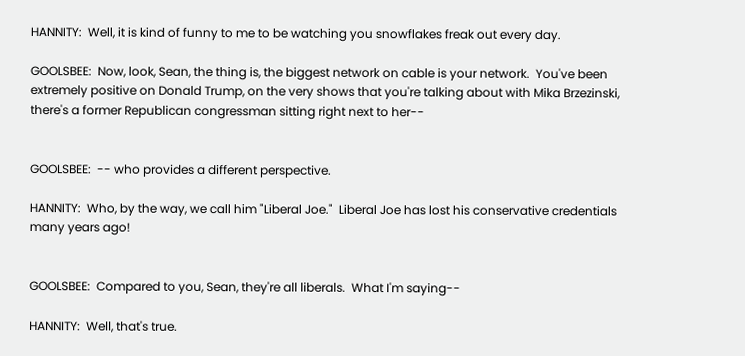HANNITY:  Well, it is kind of funny to me to be watching you snowflakes freak out every day.

GOOLSBEE:  Now, look, Sean, the thing is, the biggest network on cable is your network.  You've been extremely positive on Donald Trump, on the very shows that you're talking about with Mika Brzezinski, there's a former Republican congressman sitting right next to her--


GOOLSBEE:  -- who provides a different perspective.

HANNITY:  Who, by the way, we call him "Liberal Joe."  Liberal Joe has lost his conservative credentials many years ago!


GOOLSBEE:  Compared to you, Sean, they're all liberals.  What I'm saying--

HANNITY:  Well, that's true.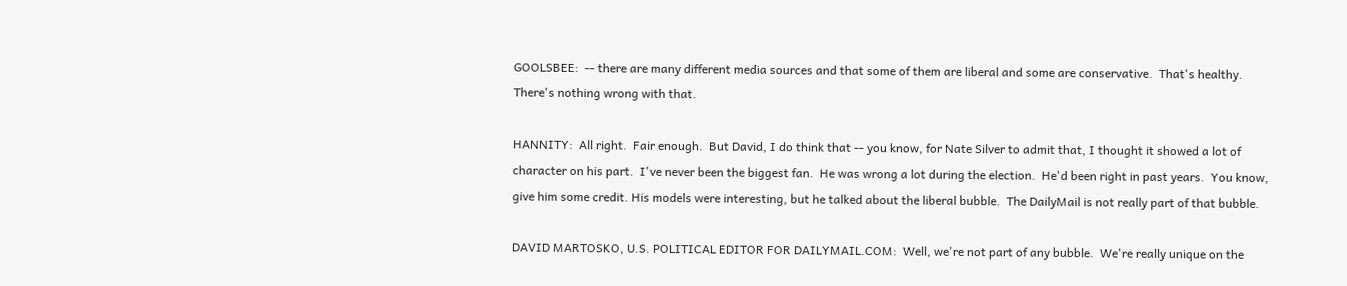GOOLSBEE:  -- there are many different media sources and that some of them are liberal and some are conservative.  That's healthy.  There's nothing wrong with that.

HANNITY:  All right.  Fair enough.  But David, I do think that -- you know, for Nate Silver to admit that, I thought it showed a lot of character on his part.  I've never been the biggest fan.  He was wrong a lot during the election.  He'd been right in past years.  You know, give him some credit. His models were interesting, but he talked about the liberal bubble.  The DailyMail is not really part of that bubble.

DAVID MARTOSKO, U.S. POLITICAL EDITOR FOR DAILYMAIL.COM:  Well, we're not part of any bubble.  We're really unique on the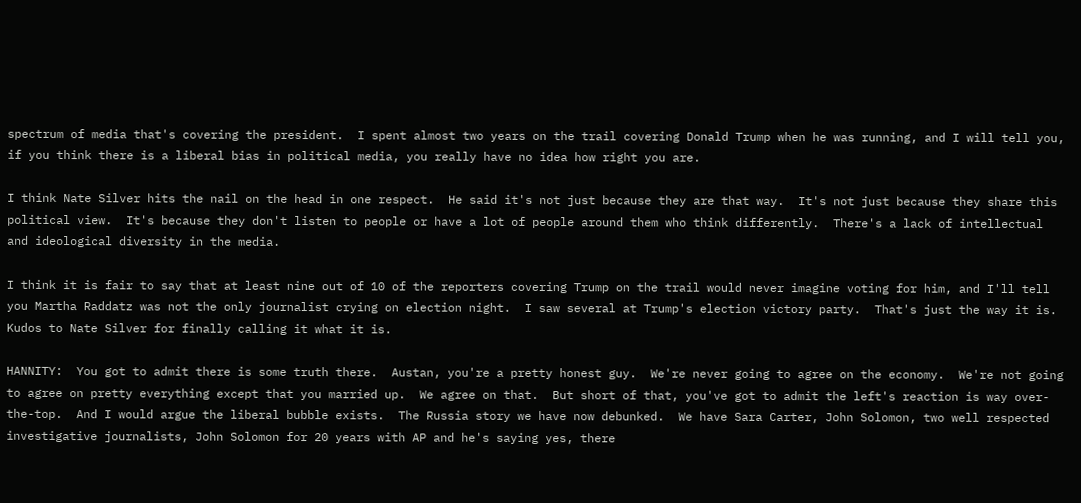spectrum of media that's covering the president.  I spent almost two years on the trail covering Donald Trump when he was running, and I will tell you, if you think there is a liberal bias in political media, you really have no idea how right you are.

I think Nate Silver hits the nail on the head in one respect.  He said it's not just because they are that way.  It's not just because they share this political view.  It's because they don't listen to people or have a lot of people around them who think differently.  There's a lack of intellectual and ideological diversity in the media.

I think it is fair to say that at least nine out of 10 of the reporters covering Trump on the trail would never imagine voting for him, and I'll tell you Martha Raddatz was not the only journalist crying on election night.  I saw several at Trump's election victory party.  That's just the way it is.  Kudos to Nate Silver for finally calling it what it is.

HANNITY:  You got to admit there is some truth there.  Austan, you're a pretty honest guy.  We're never going to agree on the economy.  We're not going to agree on pretty everything except that you married up.  We agree on that.  But short of that, you've got to admit the left's reaction is way over-the-top.  And I would argue the liberal bubble exists.  The Russia story we have now debunked.  We have Sara Carter, John Solomon, two well respected investigative journalists, John Solomon for 20 years with AP and he's saying yes, there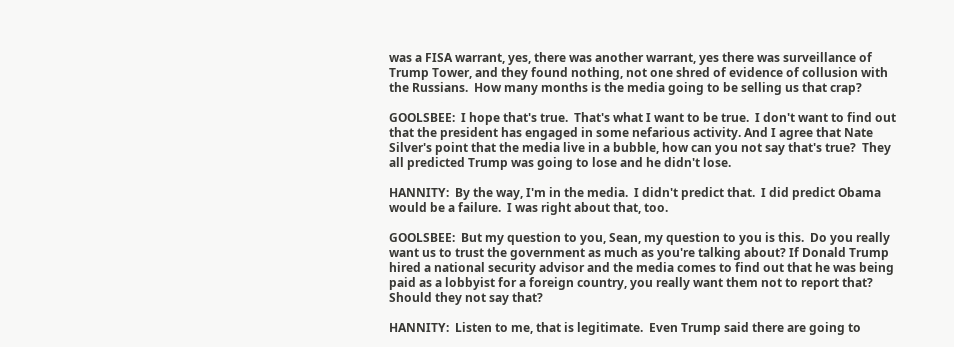was a FISA warrant, yes, there was another warrant, yes there was surveillance of Trump Tower, and they found nothing, not one shred of evidence of collusion with the Russians.  How many months is the media going to be selling us that crap?

GOOLSBEE:  I hope that's true.  That's what I want to be true.  I don't want to find out that the president has engaged in some nefarious activity. And I agree that Nate Silver's point that the media live in a bubble, how can you not say that's true?  They all predicted Trump was going to lose and he didn't lose.

HANNITY:  By the way, I'm in the media.  I didn't predict that.  I did predict Obama would be a failure.  I was right about that, too.

GOOLSBEE:  But my question to you, Sean, my question to you is this.  Do you really want us to trust the government as much as you're talking about? If Donald Trump hired a national security advisor and the media comes to find out that he was being paid as a lobbyist for a foreign country, you really want them not to report that?  Should they not say that?

HANNITY:  Listen to me, that is legitimate.  Even Trump said there are going to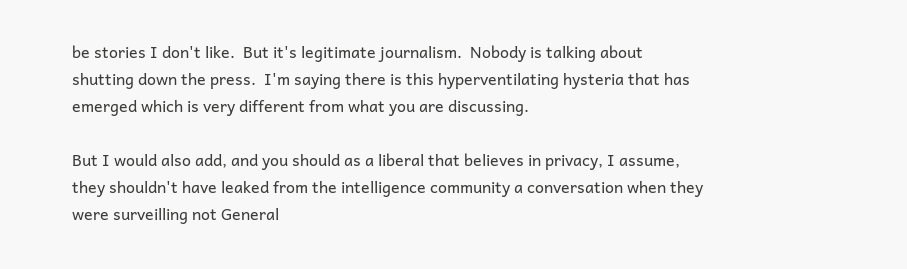be stories I don't like.  But it's legitimate journalism.  Nobody is talking about shutting down the press.  I'm saying there is this hyperventilating hysteria that has emerged which is very different from what you are discussing.

But I would also add, and you should as a liberal that believes in privacy, I assume, they shouldn't have leaked from the intelligence community a conversation when they were surveilling not General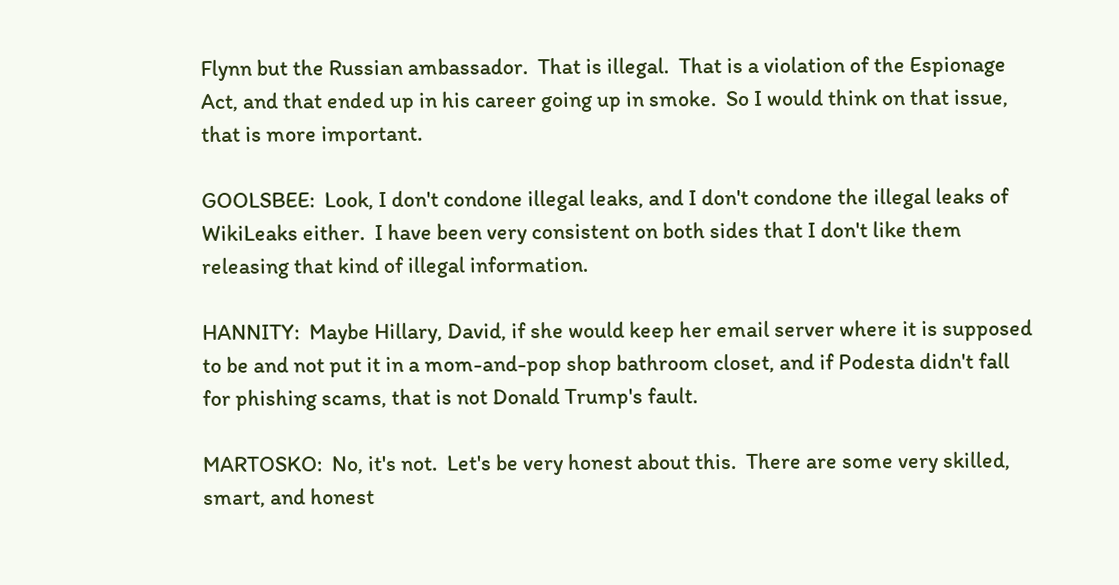Flynn but the Russian ambassador.  That is illegal.  That is a violation of the Espionage Act, and that ended up in his career going up in smoke.  So I would think on that issue, that is more important.

GOOLSBEE:  Look, I don't condone illegal leaks, and I don't condone the illegal leaks of WikiLeaks either.  I have been very consistent on both sides that I don't like them releasing that kind of illegal information.

HANNITY:  Maybe Hillary, David, if she would keep her email server where it is supposed to be and not put it in a mom-and-pop shop bathroom closet, and if Podesta didn't fall for phishing scams, that is not Donald Trump's fault.

MARTOSKO:  No, it's not.  Let's be very honest about this.  There are some very skilled, smart, and honest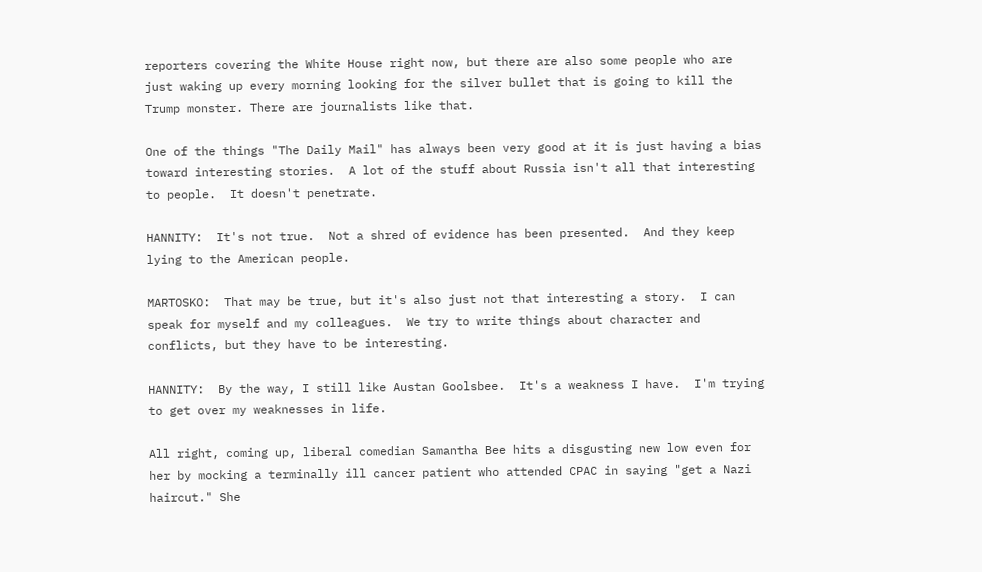reporters covering the White House right now, but there are also some people who are just waking up every morning looking for the silver bullet that is going to kill the Trump monster. There are journalists like that.

One of the things "The Daily Mail" has always been very good at it is just having a bias toward interesting stories.  A lot of the stuff about Russia isn't all that interesting to people.  It doesn't penetrate.

HANNITY:  It's not true.  Not a shred of evidence has been presented.  And they keep lying to the American people.

MARTOSKO:  That may be true, but it's also just not that interesting a story.  I can speak for myself and my colleagues.  We try to write things about character and conflicts, but they have to be interesting.

HANNITY:  By the way, I still like Austan Goolsbee.  It's a weakness I have.  I'm trying to get over my weaknesses in life.

All right, coming up, liberal comedian Samantha Bee hits a disgusting new low even for her by mocking a terminally ill cancer patient who attended CPAC in saying "get a Nazi haircut." She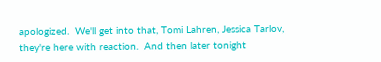apologized.  We'll get into that, Tomi Lahren, Jessica Tarlov, they're here with reaction.  And then later tonight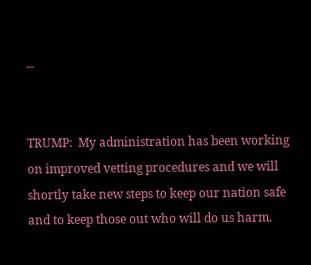--


TRUMP:  My administration has been working on improved vetting procedures and we will shortly take new steps to keep our nation safe and to keep those out who will do us harm.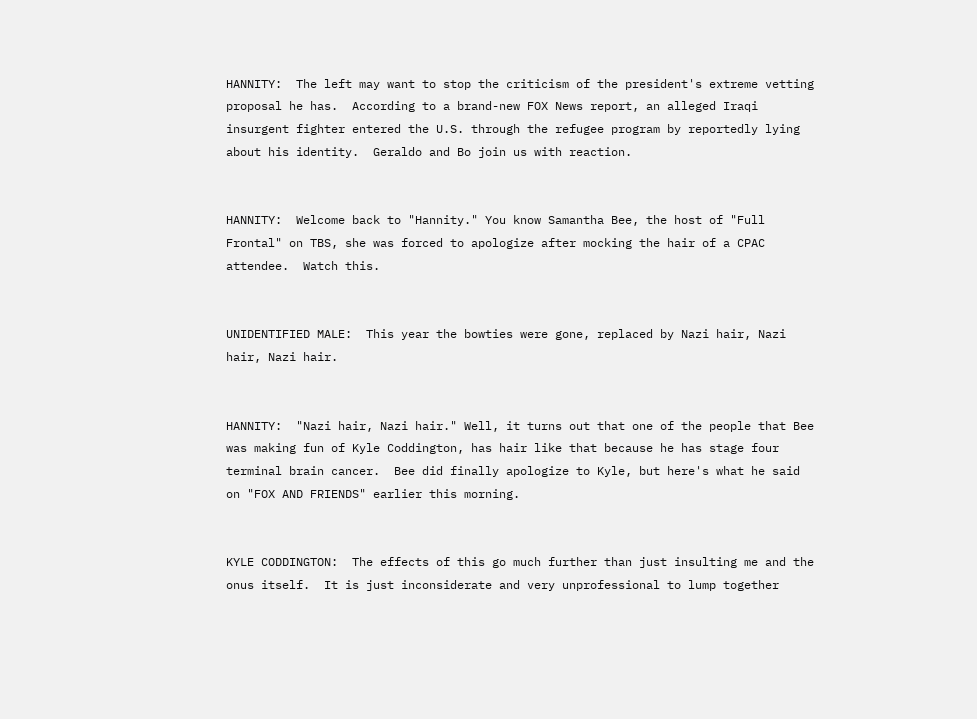HANNITY:  The left may want to stop the criticism of the president's extreme vetting proposal he has.  According to a brand-new FOX News report, an alleged Iraqi insurgent fighter entered the U.S. through the refugee program by reportedly lying about his identity.  Geraldo and Bo join us with reaction.


HANNITY:  Welcome back to "Hannity." You know Samantha Bee, the host of "Full Frontal" on TBS, she was forced to apologize after mocking the hair of a CPAC attendee.  Watch this.


UNIDENTIFIED MALE:  This year the bowties were gone, replaced by Nazi hair, Nazi hair, Nazi hair.


HANNITY:  "Nazi hair, Nazi hair." Well, it turns out that one of the people that Bee was making fun of Kyle Coddington, has hair like that because he has stage four terminal brain cancer.  Bee did finally apologize to Kyle, but here's what he said on "FOX AND FRIENDS" earlier this morning.


KYLE CODDINGTON:  The effects of this go much further than just insulting me and the onus itself.  It is just inconsiderate and very unprofessional to lump together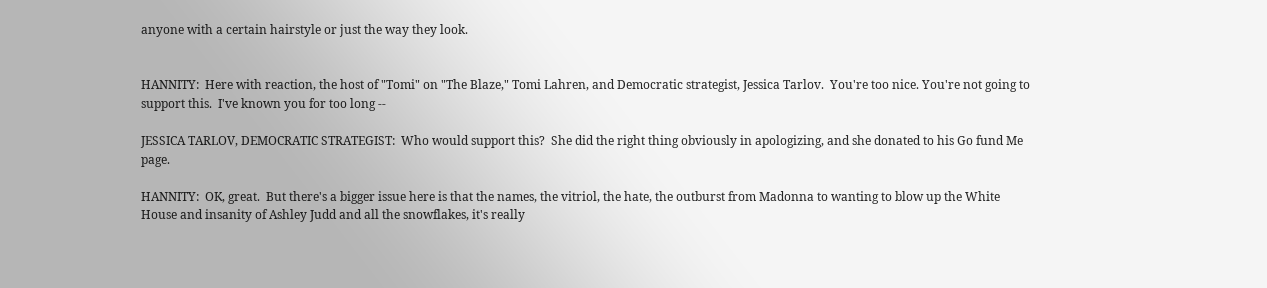anyone with a certain hairstyle or just the way they look.


HANNITY:  Here with reaction, the host of "Tomi" on "The Blaze," Tomi Lahren, and Democratic strategist, Jessica Tarlov.  You're too nice. You're not going to support this.  I've known you for too long --

JESSICA TARLOV, DEMOCRATIC STRATEGIST:  Who would support this?  She did the right thing obviously in apologizing, and she donated to his Go fund Me page.

HANNITY:  OK, great.  But there's a bigger issue here is that the names, the vitriol, the hate, the outburst from Madonna to wanting to blow up the White House and insanity of Ashley Judd and all the snowflakes, it's really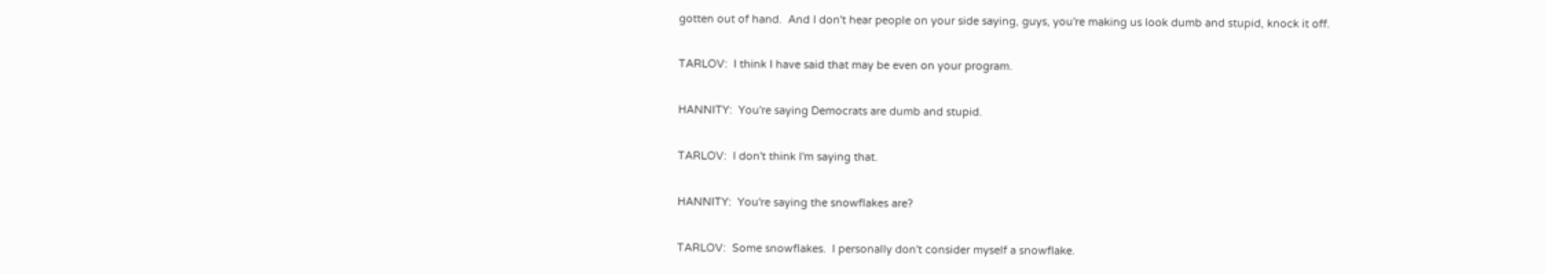gotten out of hand.  And I don't hear people on your side saying, guys, you're making us look dumb and stupid, knock it off.

TARLOV:  I think I have said that may be even on your program.

HANNITY:  You're saying Democrats are dumb and stupid.

TARLOV:  I don't think I'm saying that.

HANNITY:  You're saying the snowflakes are?

TARLOV:  Some snowflakes.  I personally don't consider myself a snowflake.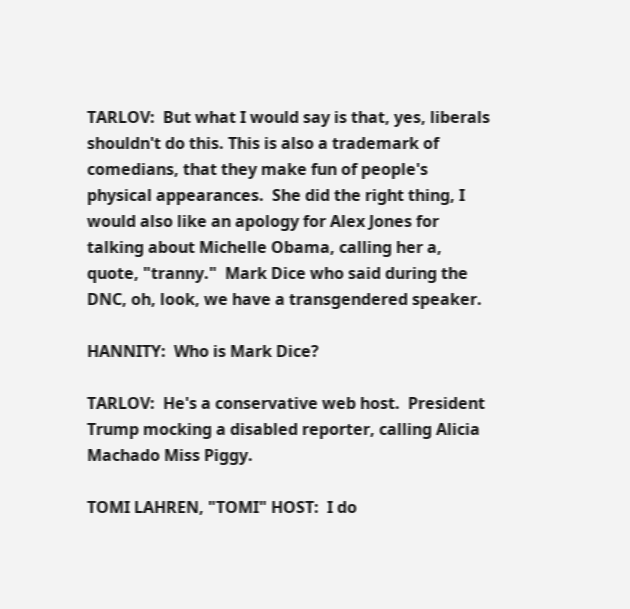TARLOV:  But what I would say is that, yes, liberals shouldn't do this. This is also a trademark of comedians, that they make fun of people's physical appearances.  She did the right thing, I would also like an apology for Alex Jones for talking about Michelle Obama, calling her a, quote, "tranny."  Mark Dice who said during the DNC, oh, look, we have a transgendered speaker.

HANNITY:  Who is Mark Dice?

TARLOV:  He's a conservative web host.  President Trump mocking a disabled reporter, calling Alicia Machado Miss Piggy.

TOMI LAHREN, "TOMI" HOST:  I do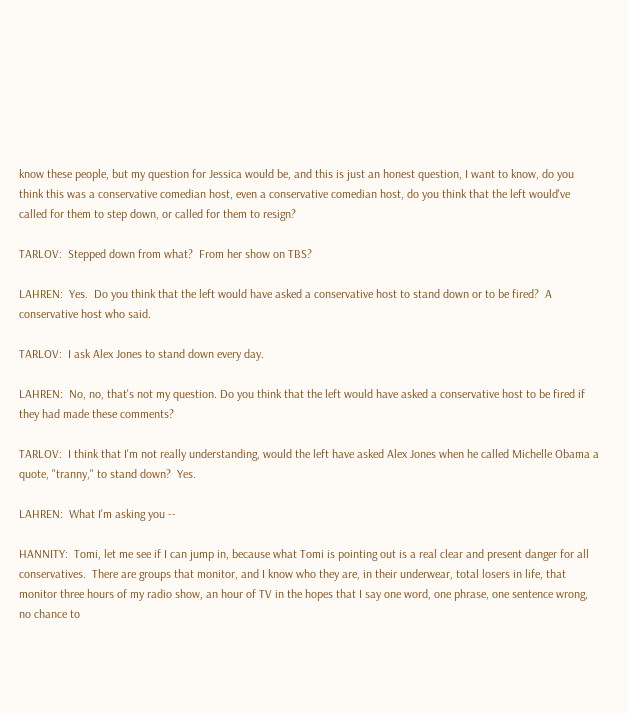know these people, but my question for Jessica would be, and this is just an honest question, I want to know, do you think this was a conservative comedian host, even a conservative comedian host, do you think that the left would've called for them to step down, or called for them to resign?

TARLOV:  Stepped down from what?  From her show on TBS?

LAHREN:  Yes.  Do you think that the left would have asked a conservative host to stand down or to be fired?  A conservative host who said.

TARLOV:  I ask Alex Jones to stand down every day.

LAHREN:  No, no, that's not my question. Do you think that the left would have asked a conservative host to be fired if they had made these comments?

TARLOV:  I think that I'm not really understanding, would the left have asked Alex Jones when he called Michelle Obama a quote, "tranny," to stand down?  Yes.

LAHREN:  What I'm asking you --

HANNITY:  Tomi, let me see if I can jump in, because what Tomi is pointing out is a real clear and present danger for all conservatives.  There are groups that monitor, and I know who they are, in their underwear, total losers in life, that monitor three hours of my radio show, an hour of TV in the hopes that I say one word, one phrase, one sentence wrong, no chance to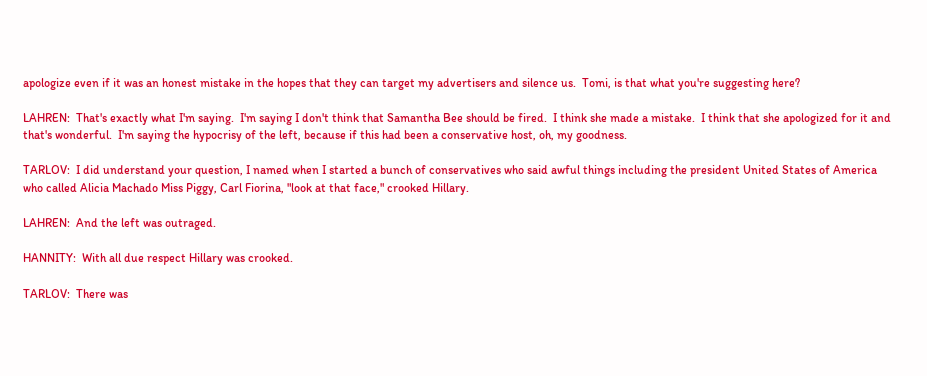apologize even if it was an honest mistake in the hopes that they can target my advertisers and silence us.  Tomi, is that what you're suggesting here?

LAHREN:  That's exactly what I'm saying.  I'm saying I don't think that Samantha Bee should be fired.  I think she made a mistake.  I think that she apologized for it and that's wonderful.  I'm saying the hypocrisy of the left, because if this had been a conservative host, oh, my goodness.

TARLOV:  I did understand your question, I named when I started a bunch of conservatives who said awful things including the president United States of America who called Alicia Machado Miss Piggy, Carl Fiorina, "look at that face," crooked Hillary.

LAHREN:  And the left was outraged.

HANNITY:  With all due respect Hillary was crooked.

TARLOV:  There was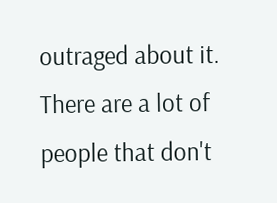outraged about it.  There are a lot of people that don't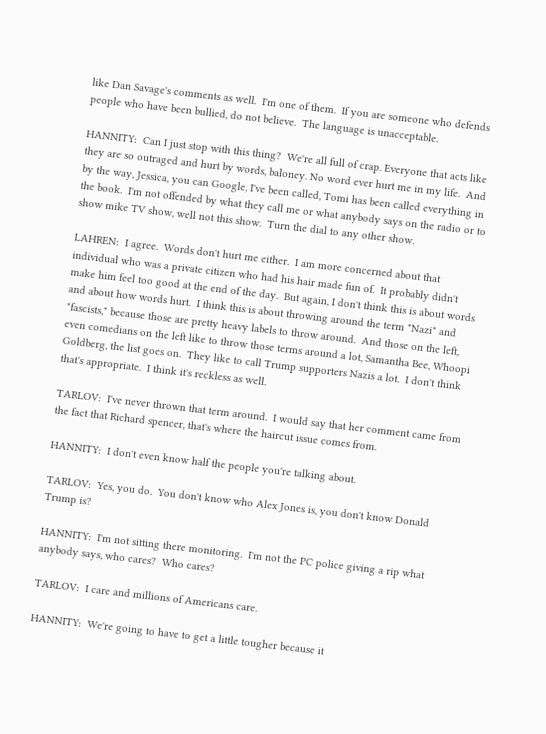like Dan Savage's comments as well.  I'm one of them.  If you are someone who defends people who have been bullied, do not believe.  The language is unacceptable.

HANNITY:  Can I just stop with this thing?  We're all full of crap. Everyone that acts like they are so outraged and hurt by words, baloney. No word ever hurt me in my life.  And by the way, Jessica, you can Google, I've been called, Tomi has been called everything in the book.  I'm not offended by what they call me or what anybody says on the radio or to show mike TV show, well not this show.  Turn the dial to any other show.

LAHREN:  I agree.  Words don't hurt me either.  I am more concerned about that individual who was a private citizen who had his hair made fun of.  It probably didn't make him feel too good at the end of the day.  But again, I don't think this is about words and about how words hurt.  I think this is about throwing around the term "Nazi" and "fascists," because those are pretty heavy labels to throw around.  And those on the left, even comedians on the left like to throw those terms around a lot, Samantha Bee, Whoopi Goldberg, the list goes on.  They like to call Trump supporters Nazis a lot.  I don't think that's appropriate.  I think it's reckless as well.

TARLOV:  I've never thrown that term around.  I would say that her comment came from the fact that Richard spencer, that's where the haircut issue comes from.

HANNITY:  I don't even know half the people you're talking about.

TARLOV:  Yes, you do.  You don't know who Alex Jones is, you don't know Donald Trump is?

HANNITY:  I'm not sitting there monitoring.  I'm not the PC police giving a rip what anybody says, who cares?  Who cares?

TARLOV:  I care and millions of Americans care.

HANNITY:  We're going to have to get a little tougher because it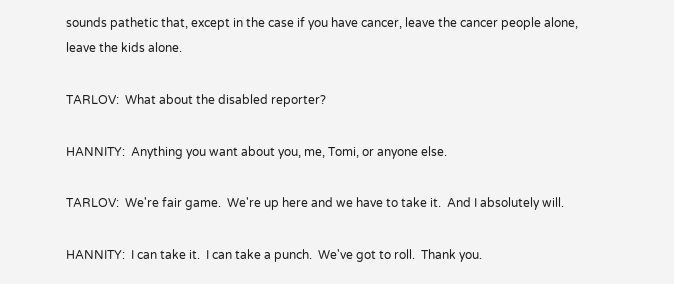sounds pathetic that, except in the case if you have cancer, leave the cancer people alone, leave the kids alone.

TARLOV:  What about the disabled reporter?

HANNITY:  Anything you want about you, me, Tomi, or anyone else.

TARLOV:  We're fair game.  We're up here and we have to take it.  And I absolutely will.

HANNITY:  I can take it.  I can take a punch.  We've got to roll.  Thank you.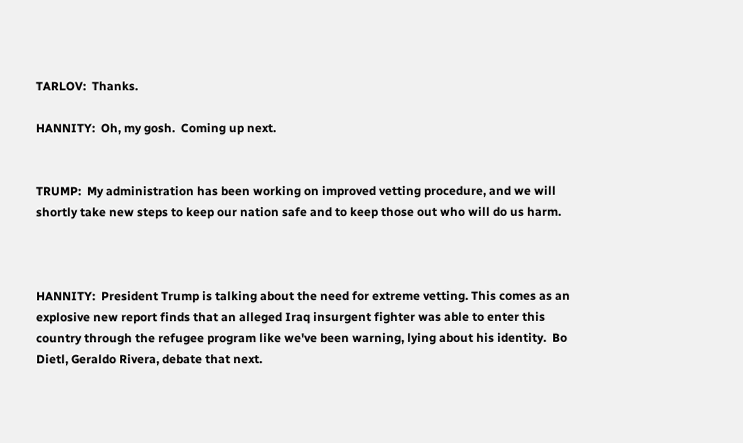TARLOV:  Thanks.

HANNITY:  Oh, my gosh.  Coming up next.


TRUMP:  My administration has been working on improved vetting procedure, and we will shortly take new steps to keep our nation safe and to keep those out who will do us harm.



HANNITY:  President Trump is talking about the need for extreme vetting. This comes as an explosive new report finds that an alleged Iraq insurgent fighter was able to enter this country through the refugee program like we've been warning, lying about his identity.  Bo Dietl, Geraldo Rivera, debate that next.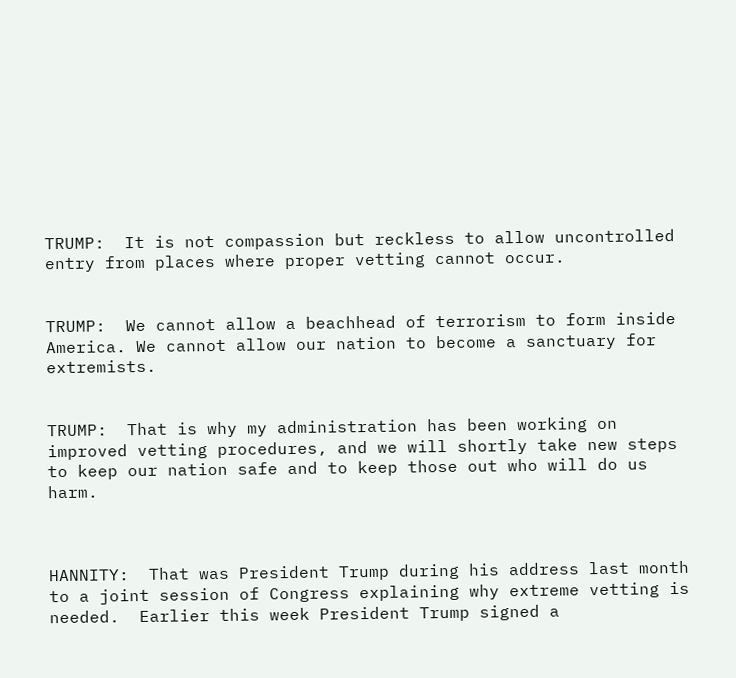TRUMP:  It is not compassion but reckless to allow uncontrolled entry from places where proper vetting cannot occur.


TRUMP:  We cannot allow a beachhead of terrorism to form inside America. We cannot allow our nation to become a sanctuary for extremists.


TRUMP:  That is why my administration has been working on improved vetting procedures, and we will shortly take new steps to keep our nation safe and to keep those out who will do us harm.



HANNITY:  That was President Trump during his address last month to a joint session of Congress explaining why extreme vetting is needed.  Earlier this week President Trump signed a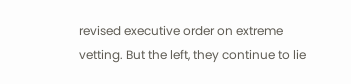revised executive order on extreme vetting. But the left, they continue to lie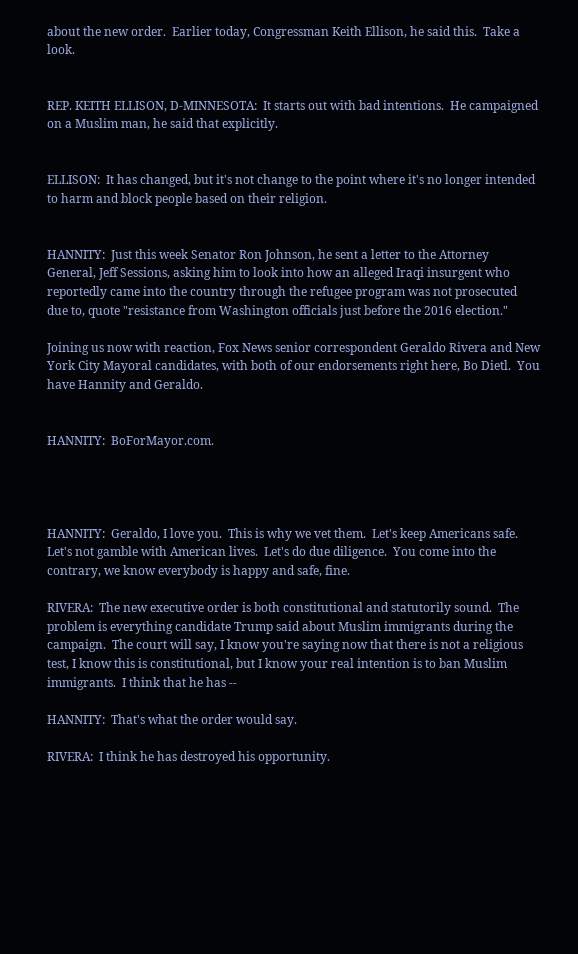about the new order.  Earlier today, Congressman Keith Ellison, he said this.  Take a look.


REP. KEITH ELLISON, D-MINNESOTA:  It starts out with bad intentions.  He campaigned on a Muslim man, he said that explicitly.


ELLISON:  It has changed, but it's not change to the point where it's no longer intended to harm and block people based on their religion.


HANNITY:  Just this week Senator Ron Johnson, he sent a letter to the Attorney General, Jeff Sessions, asking him to look into how an alleged Iraqi insurgent who reportedly came into the country through the refugee program was not prosecuted due to, quote "resistance from Washington officials just before the 2016 election."

Joining us now with reaction, Fox News senior correspondent Geraldo Rivera and New York City Mayoral candidates, with both of our endorsements right here, Bo Dietl.  You have Hannity and Geraldo.


HANNITY:  BoForMayor.com.




HANNITY:  Geraldo, I love you.  This is why we vet them.  Let's keep Americans safe.  Let's not gamble with American lives.  Let's do due diligence.  You come into the contrary, we know everybody is happy and safe, fine.

RIVERA:  The new executive order is both constitutional and statutorily sound.  The problem is everything candidate Trump said about Muslim immigrants during the campaign.  The court will say, I know you're saying now that there is not a religious test, I know this is constitutional, but I know your real intention is to ban Muslim immigrants.  I think that he has --

HANNITY:  That's what the order would say.

RIVERA:  I think he has destroyed his opportunity.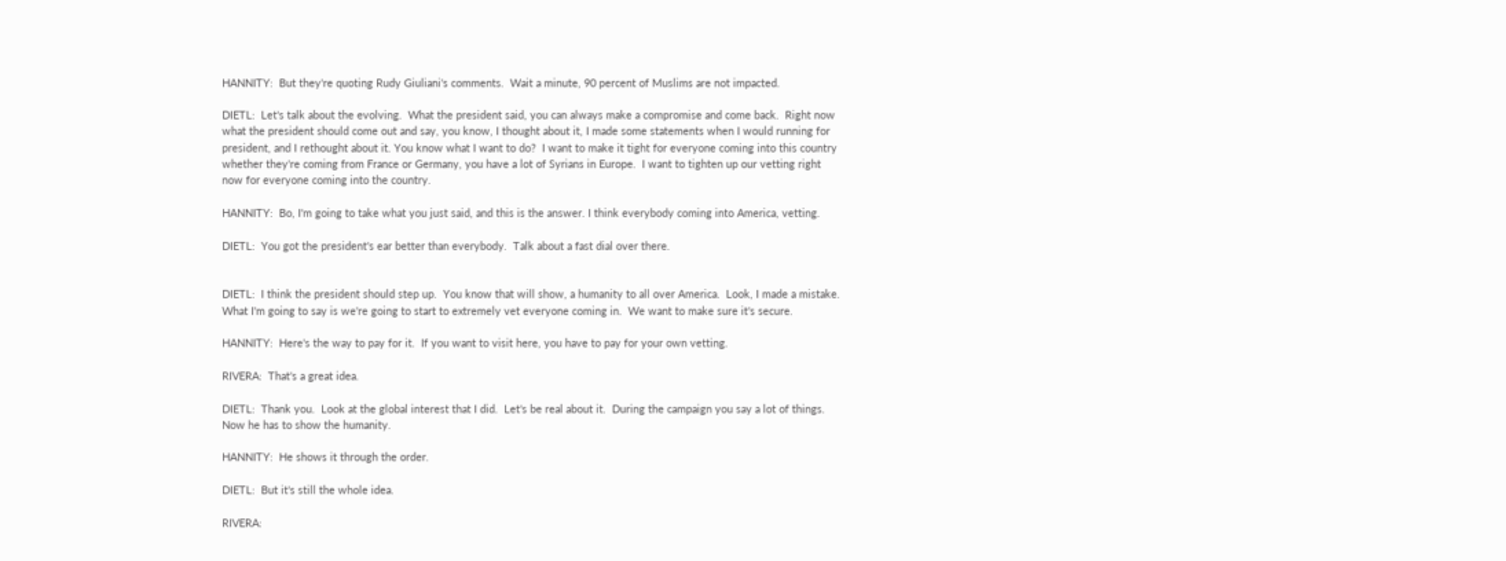HANNITY:  But they're quoting Rudy Giuliani's comments.  Wait a minute, 90 percent of Muslims are not impacted.

DIETL:  Let's talk about the evolving.  What the president said, you can always make a compromise and come back.  Right now what the president should come out and say, you know, I thought about it, I made some statements when I would running for president, and I rethought about it. You know what I want to do?  I want to make it tight for everyone coming into this country whether they're coming from France or Germany, you have a lot of Syrians in Europe.  I want to tighten up our vetting right now for everyone coming into the country.

HANNITY:  Bo, I'm going to take what you just said, and this is the answer. I think everybody coming into America, vetting.

DIETL:  You got the president's ear better than everybody.  Talk about a fast dial over there.


DIETL:  I think the president should step up.  You know that will show, a humanity to all over America.  Look, I made a mistake.  What I'm going to say is we're going to start to extremely vet everyone coming in.  We want to make sure it's secure.

HANNITY:  Here's the way to pay for it.  If you want to visit here, you have to pay for your own vetting.

RIVERA:  That's a great idea.

DIETL:  Thank you.  Look at the global interest that I did.  Let's be real about it.  During the campaign you say a lot of things.  Now he has to show the humanity.

HANNITY:  He shows it through the order.

DIETL:  But it's still the whole idea.

RIVERA: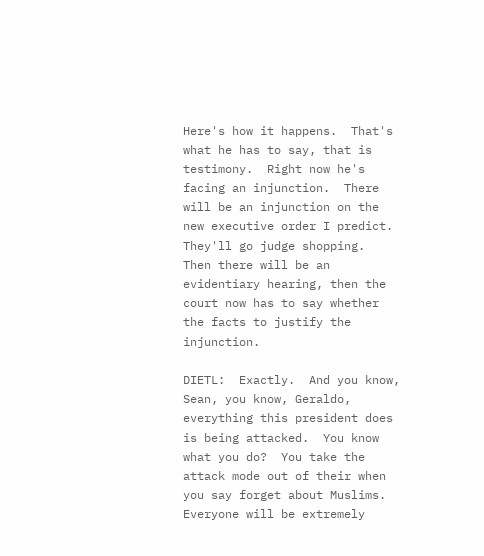Here's how it happens.  That's what he has to say, that is testimony.  Right now he's facing an injunction.  There will be an injunction on the new executive order I predict.  They'll go judge shopping.  Then there will be an evidentiary hearing, then the court now has to say whether the facts to justify the injunction.

DIETL:  Exactly.  And you know, Sean, you know, Geraldo, everything this president does is being attacked.  You know what you do?  You take the attack mode out of their when you say forget about Muslims.  Everyone will be extremely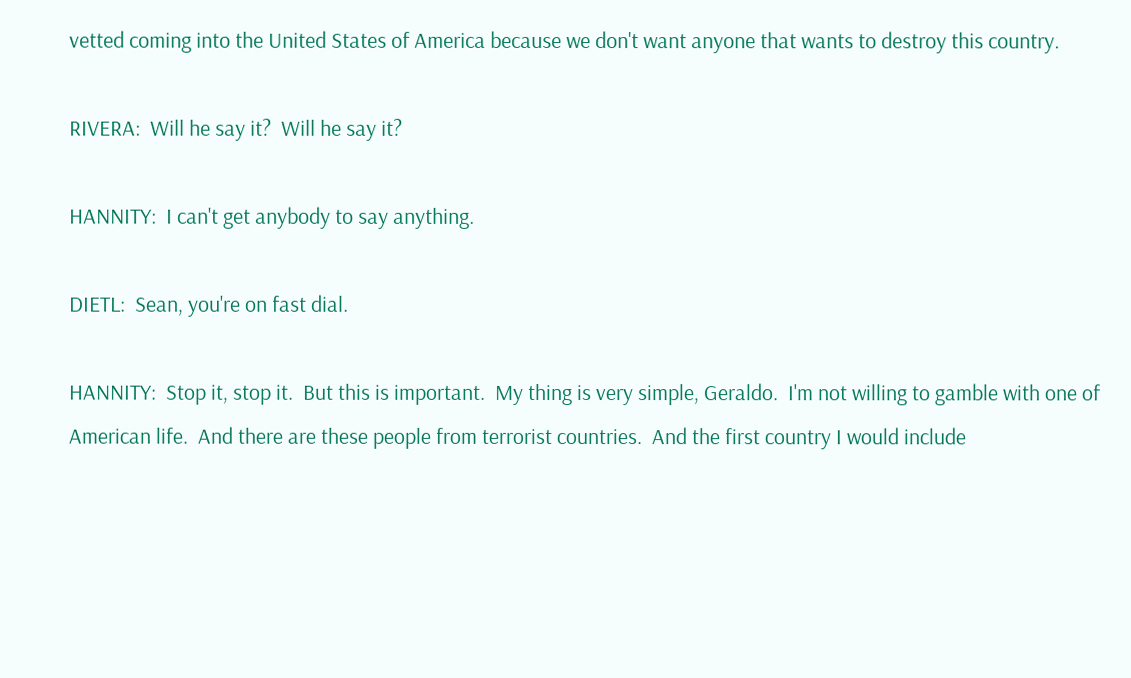vetted coming into the United States of America because we don't want anyone that wants to destroy this country.

RIVERA:  Will he say it?  Will he say it?

HANNITY:  I can't get anybody to say anything.

DIETL:  Sean, you're on fast dial.

HANNITY:  Stop it, stop it.  But this is important.  My thing is very simple, Geraldo.  I'm not willing to gamble with one of American life.  And there are these people from terrorist countries.  And the first country I would include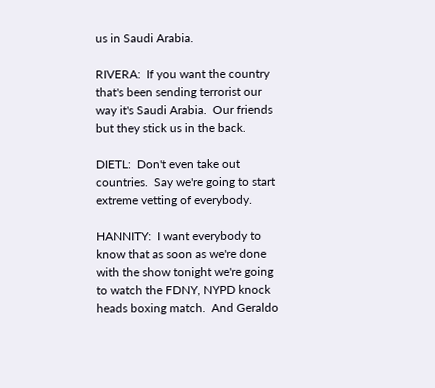us in Saudi Arabia.

RIVERA:  If you want the country that's been sending terrorist our way it's Saudi Arabia.  Our friends but they stick us in the back.

DIETL:  Don't even take out countries.  Say we're going to start extreme vetting of everybody.

HANNITY:  I want everybody to know that as soon as we're done with the show tonight we're going to watch the FDNY, NYPD knock heads boxing match.  And Geraldo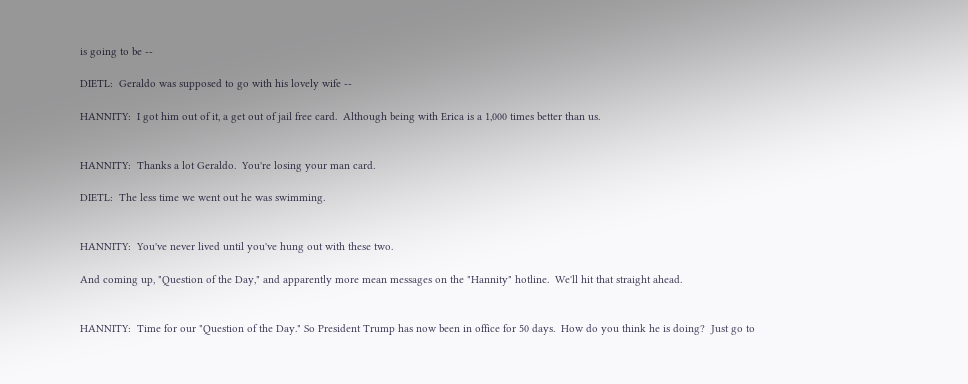is going to be --

DIETL:  Geraldo was supposed to go with his lovely wife --

HANNITY:  I got him out of it, a get out of jail free card.  Although being with Erica is a 1,000 times better than us.


HANNITY:  Thanks a lot Geraldo.  You're losing your man card.

DIETL:  The less time we went out he was swimming.


HANNITY:  You've never lived until you've hung out with these two.

And coming up, "Question of the Day," and apparently more mean messages on the "Hannity" hotline.  We'll hit that straight ahead.


HANNITY:  Time for our "Question of the Day." So President Trump has now been in office for 50 days.  How do you think he is doing?  Just go to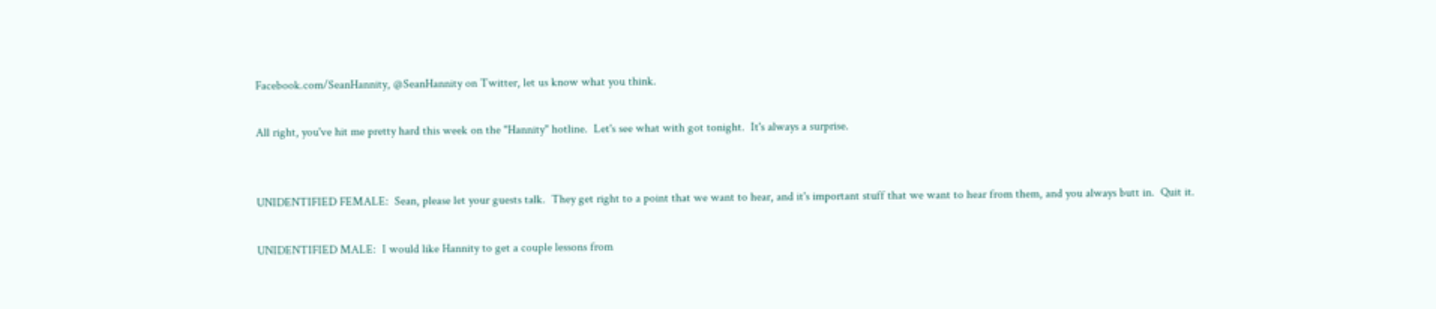Facebook.com/SeanHannity, @SeanHannity on Twitter, let us know what you think.

All right, you've hit me pretty hard this week on the "Hannity" hotline.  Let's see what with got tonight.  It's always a surprise.


UNIDENTIFIED FEMALE:  Sean, please let your guests talk.  They get right to a point that we want to hear, and it's important stuff that we want to hear from them, and you always butt in.  Quit it.

UNIDENTIFIED MALE:  I would like Hannity to get a couple lessons from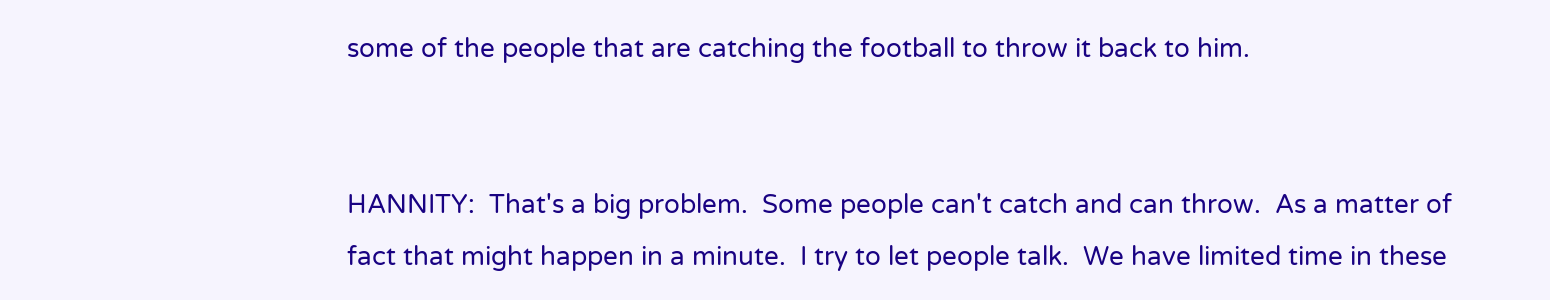some of the people that are catching the football to throw it back to him.


HANNITY:  That's a big problem.  Some people can't catch and can throw.  As a matter of fact that might happen in a minute.  I try to let people talk.  We have limited time in these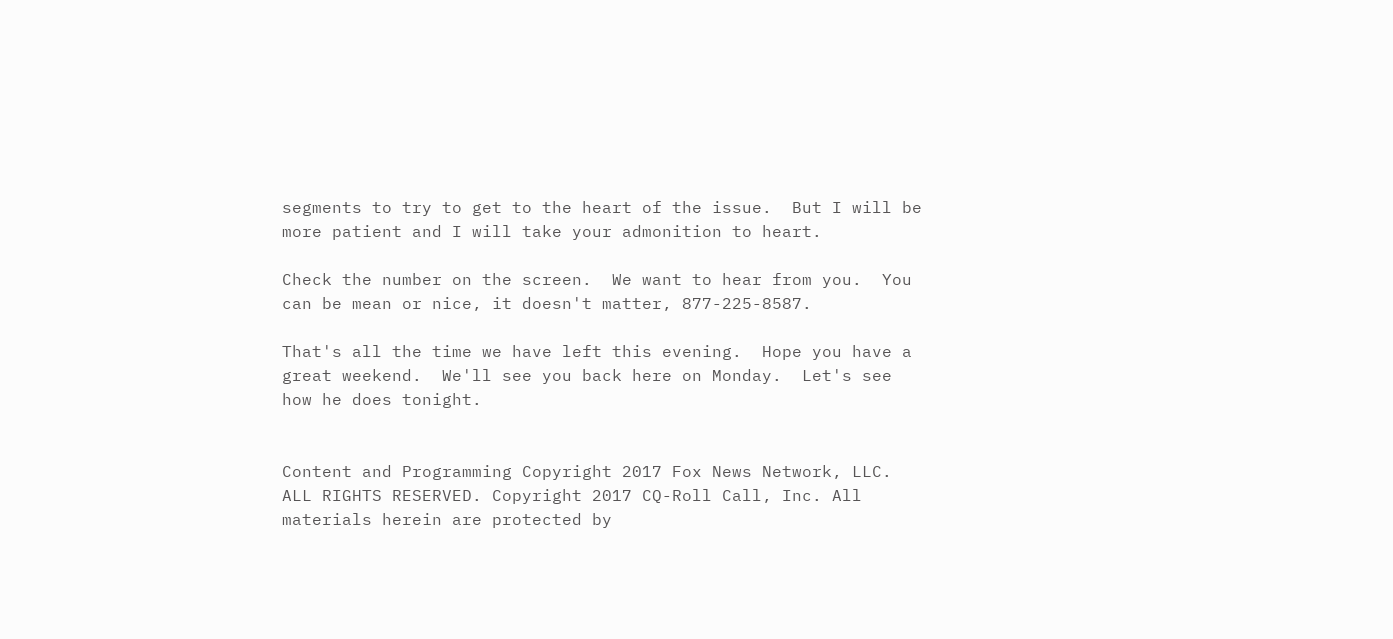segments to try to get to the heart of the issue.  But I will be more patient and I will take your admonition to heart.

Check the number on the screen.  We want to hear from you.  You can be mean or nice, it doesn't matter, 877-225-8587.

That's all the time we have left this evening.  Hope you have a great weekend.  We'll see you back here on Monday.  Let's see how he does tonight.


Content and Programming Copyright 2017 Fox News Network, LLC. ALL RIGHTS RESERVED. Copyright 2017 CQ-Roll Call, Inc. All materials herein are protected by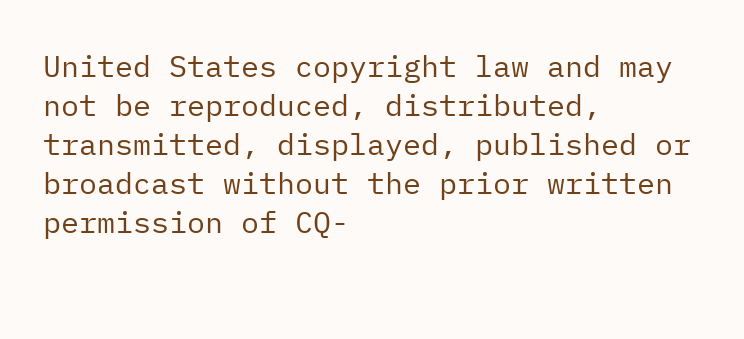United States copyright law and may not be reproduced, distributed, transmitted, displayed, published or broadcast without the prior written permission of CQ-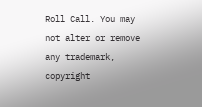Roll Call. You may not alter or remove any trademark, copyright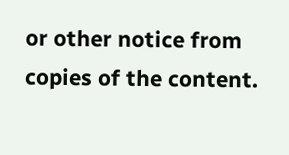or other notice from copies of the content.